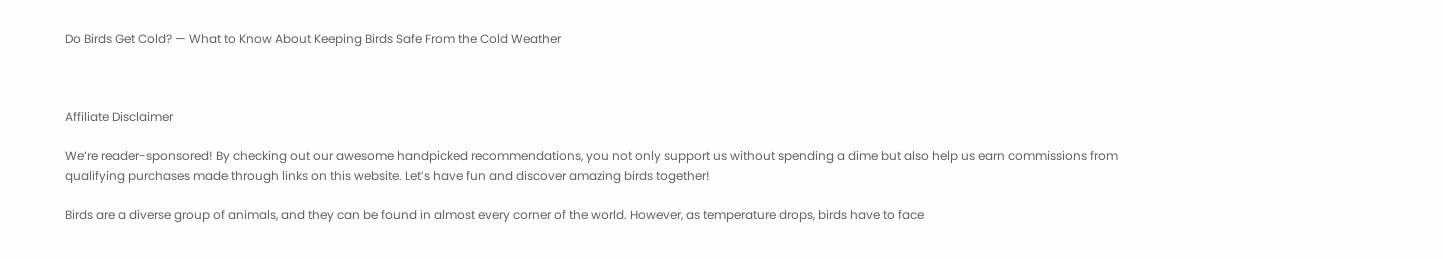Do Birds Get Cold? — What to Know About Keeping Birds Safe From the Cold Weather



Affiliate Disclaimer

We’re reader-sponsored! By checking out our awesome handpicked recommendations, you not only support us without spending a dime but also help us earn commissions from qualifying purchases made through links on this website. Let’s have fun and discover amazing birds together!

Birds are a diverse group of animals, and they can be found in almost every corner of the world. However, as temperature drops, birds have to face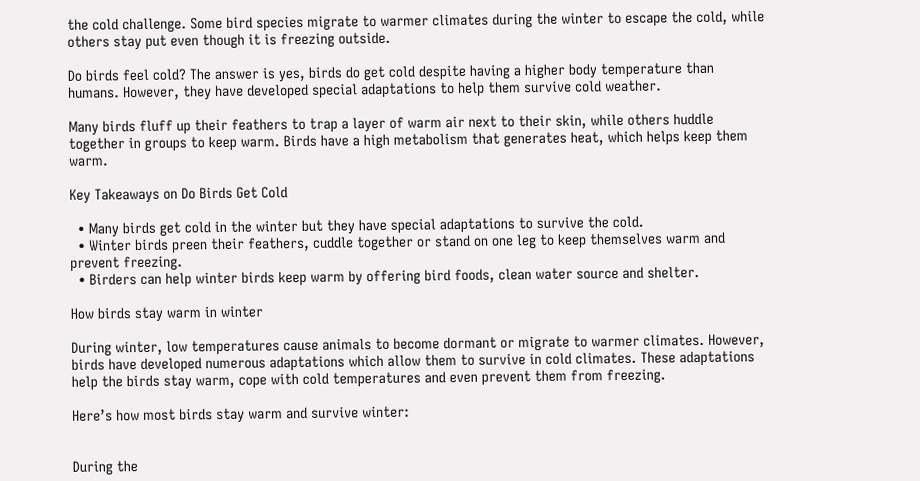the cold challenge. Some bird species migrate to warmer climates during the winter to escape the cold, while others stay put even though it is freezing outside.

Do birds feel cold? The answer is yes, birds do get cold despite having a higher body temperature than humans. However, they have developed special adaptations to help them survive cold weather.

Many birds fluff up their feathers to trap a layer of warm air next to their skin, while others huddle together in groups to keep warm. Birds have a high metabolism that generates heat, which helps keep them warm.

Key Takeaways on Do Birds Get Cold

  • Many birds get cold in the winter but they have special adaptations to survive the cold.
  • Winter birds preen their feathers, cuddle together or stand on one leg to keep themselves warm and prevent freezing.
  • Birders can help winter birds keep warm by offering bird foods, clean water source and shelter.

How birds stay warm in winter

During winter, low temperatures cause animals to become dormant or migrate to warmer climates. However, birds have developed numerous adaptations which allow them to survive in cold climates. These adaptations help the birds stay warm, cope with cold temperatures and even prevent them from freezing.

Here’s how most birds stay warm and survive winter:


During the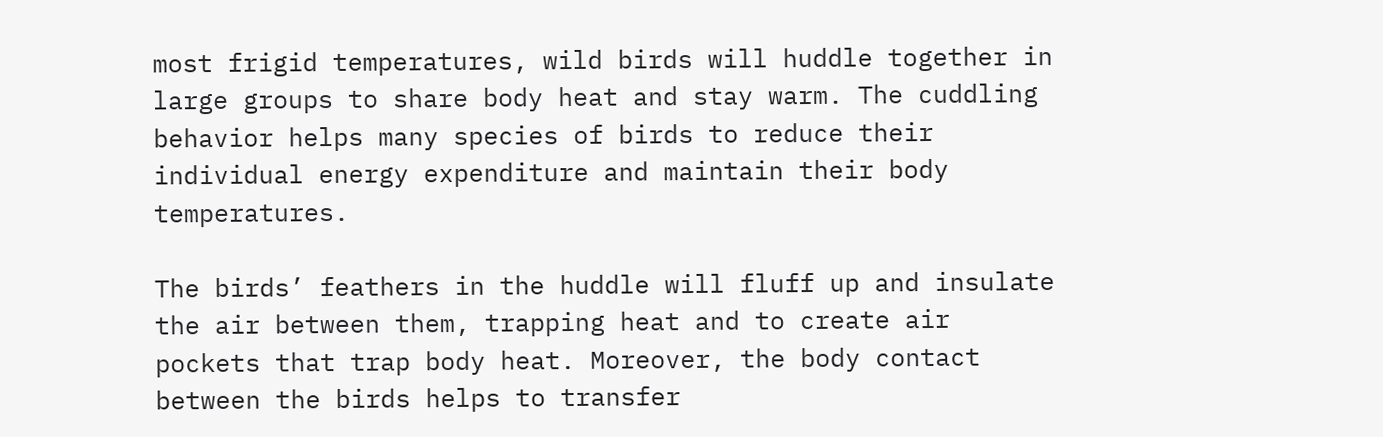most frigid temperatures, wild birds will huddle together in large groups to share body heat and stay warm. The cuddling behavior helps many species of birds to reduce their individual energy expenditure and maintain their body temperatures.

The birds’ feathers in the huddle will fluff up and insulate the air between them, trapping heat and to create air pockets that trap body heat. Moreover, the body contact between the birds helps to transfer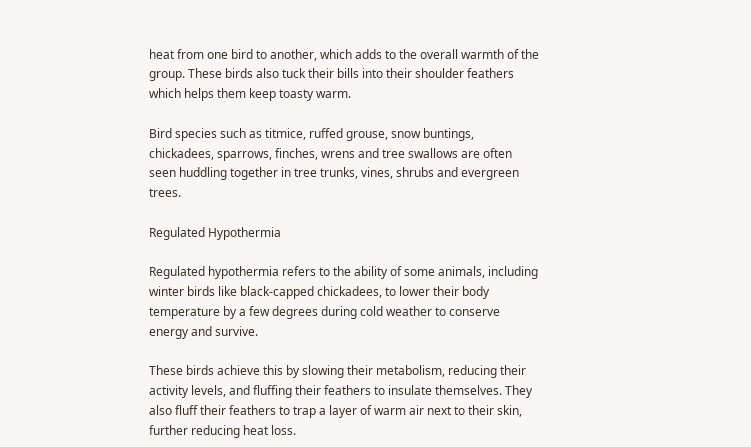heat from one bird to another, which adds to the overall warmth of the group. These birds also tuck their bills into their shoulder feathers which helps them keep toasty warm.

Bird species such as titmice, ruffed grouse, snow buntings, chickadees, sparrows, finches, wrens and tree swallows are often seen huddling together in tree trunks, vines, shrubs and evergreen trees.

Regulated Hypothermia

Regulated hypothermia refers to the ability of some animals, including winter birds like black-capped chickadees, to lower their body temperature by a few degrees during cold weather to conserve energy and survive.

These birds achieve this by slowing their metabolism, reducing their activity levels, and fluffing their feathers to insulate themselves. They also fluff their feathers to trap a layer of warm air next to their skin, further reducing heat loss.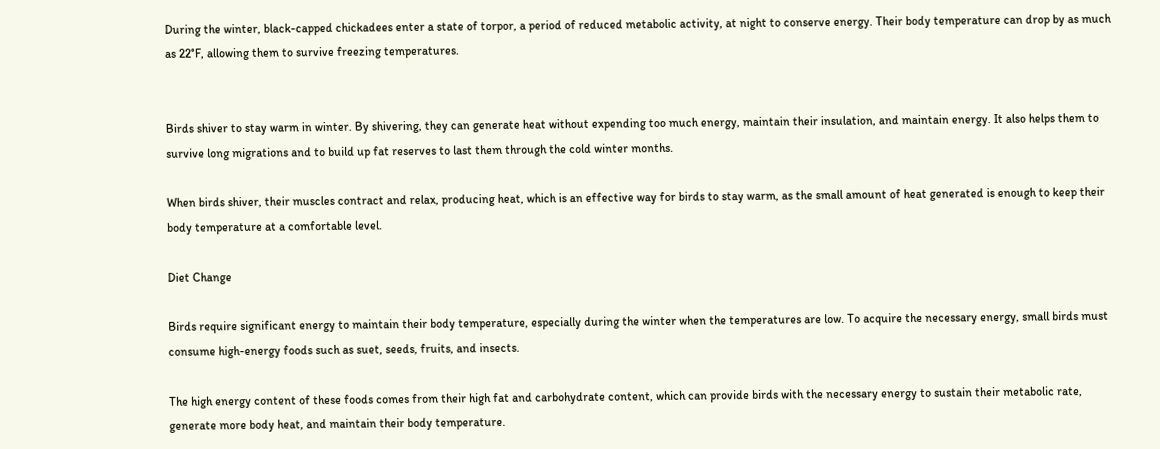During the winter, black-capped chickadees enter a state of torpor, a period of reduced metabolic activity, at night to conserve energy. Their body temperature can drop by as much as 22°F, allowing them to survive freezing temperatures.


Birds shiver to stay warm in winter. By shivering, they can generate heat without expending too much energy, maintain their insulation, and maintain energy. It also helps them to survive long migrations and to build up fat reserves to last them through the cold winter months.

When birds shiver, their muscles contract and relax, producing heat, which is an effective way for birds to stay warm, as the small amount of heat generated is enough to keep their body temperature at a comfortable level.

Diet Change

Birds require significant energy to maintain their body temperature, especially during the winter when the temperatures are low. To acquire the necessary energy, small birds must consume high-energy foods such as suet, seeds, fruits, and insects.

The high energy content of these foods comes from their high fat and carbohydrate content, which can provide birds with the necessary energy to sustain their metabolic rate, generate more body heat, and maintain their body temperature.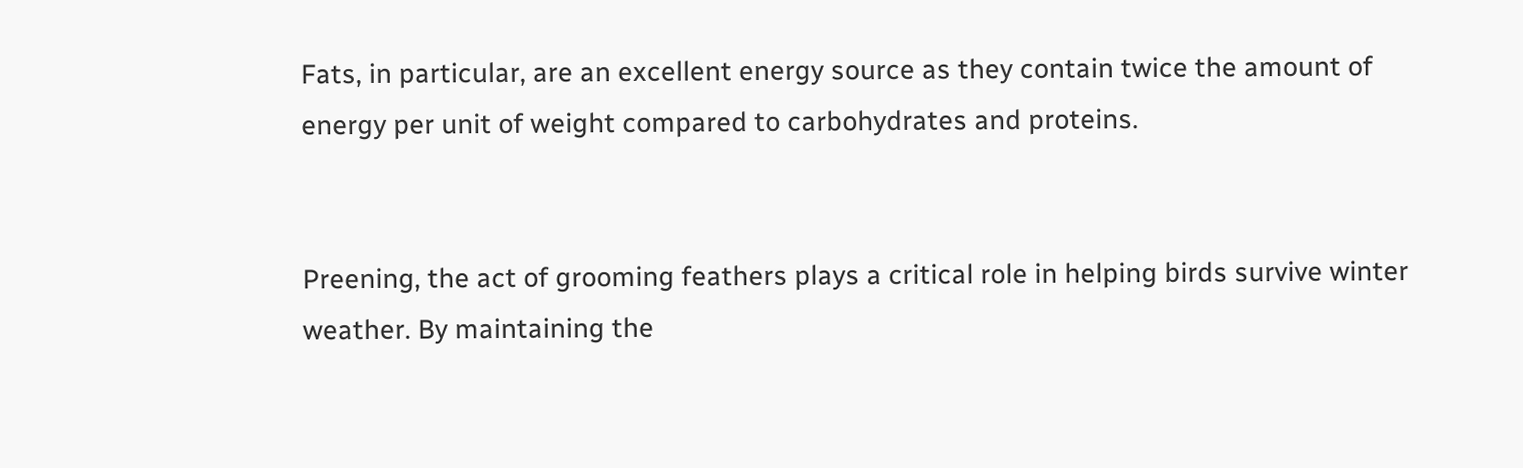Fats, in particular, are an excellent energy source as they contain twice the amount of energy per unit of weight compared to carbohydrates and proteins.


Preening, the act of grooming feathers plays a critical role in helping birds survive winter weather. By maintaining the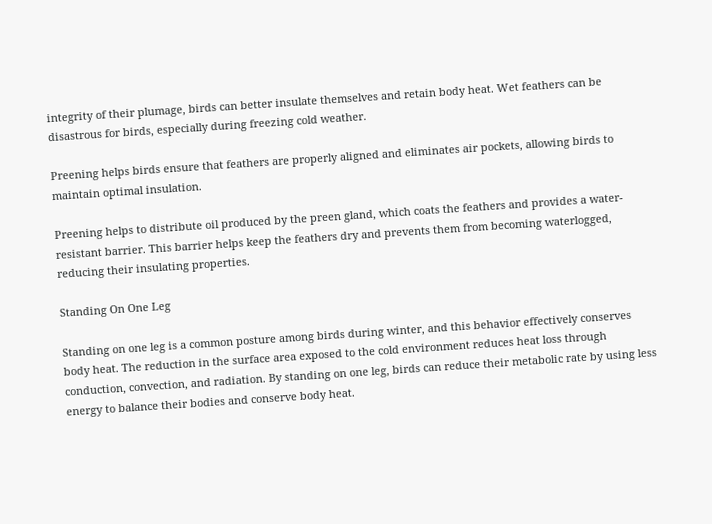integrity of their plumage, birds can better insulate themselves and retain body heat. Wet feathers can be disastrous for birds, especially during freezing cold weather.

Preening helps birds ensure that feathers are properly aligned and eliminates air pockets, allowing birds to maintain optimal insulation.

Preening helps to distribute oil produced by the preen gland, which coats the feathers and provides a water-resistant barrier. This barrier helps keep the feathers dry and prevents them from becoming waterlogged, reducing their insulating properties.

Standing On One Leg

Standing on one leg is a common posture among birds during winter, and this behavior effectively conserves body heat. The reduction in the surface area exposed to the cold environment reduces heat loss through conduction, convection, and radiation. By standing on one leg, birds can reduce their metabolic rate by using less energy to balance their bodies and conserve body heat.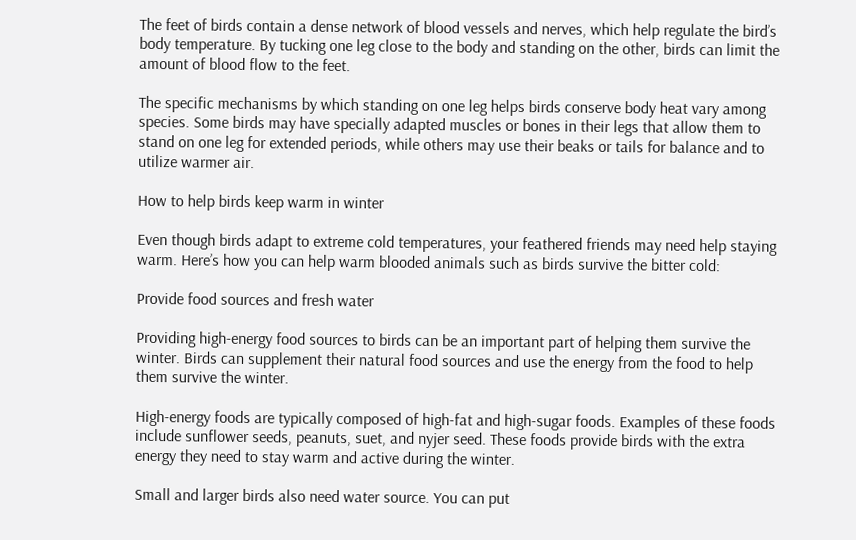The feet of birds contain a dense network of blood vessels and nerves, which help regulate the bird’s body temperature. By tucking one leg close to the body and standing on the other, birds can limit the amount of blood flow to the feet.

The specific mechanisms by which standing on one leg helps birds conserve body heat vary among species. Some birds may have specially adapted muscles or bones in their legs that allow them to stand on one leg for extended periods, while others may use their beaks or tails for balance and to utilize warmer air.

How to help birds keep warm in winter

Even though birds adapt to extreme cold temperatures, your feathered friends may need help staying warm. Here’s how you can help warm blooded animals such as birds survive the bitter cold:

Provide food sources and fresh water

Providing high-energy food sources to birds can be an important part of helping them survive the winter. Birds can supplement their natural food sources and use the energy from the food to help them survive the winter.

High-energy foods are typically composed of high-fat and high-sugar foods. Examples of these foods include sunflower seeds, peanuts, suet, and nyjer seed. These foods provide birds with the extra energy they need to stay warm and active during the winter.

Small and larger birds also need water source. You can put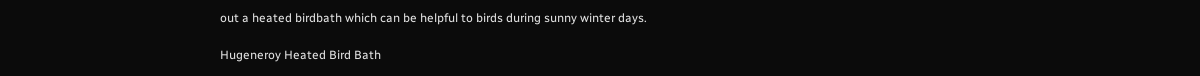out a heated birdbath which can be helpful to birds during sunny winter days.

Hugeneroy Heated Bird Bath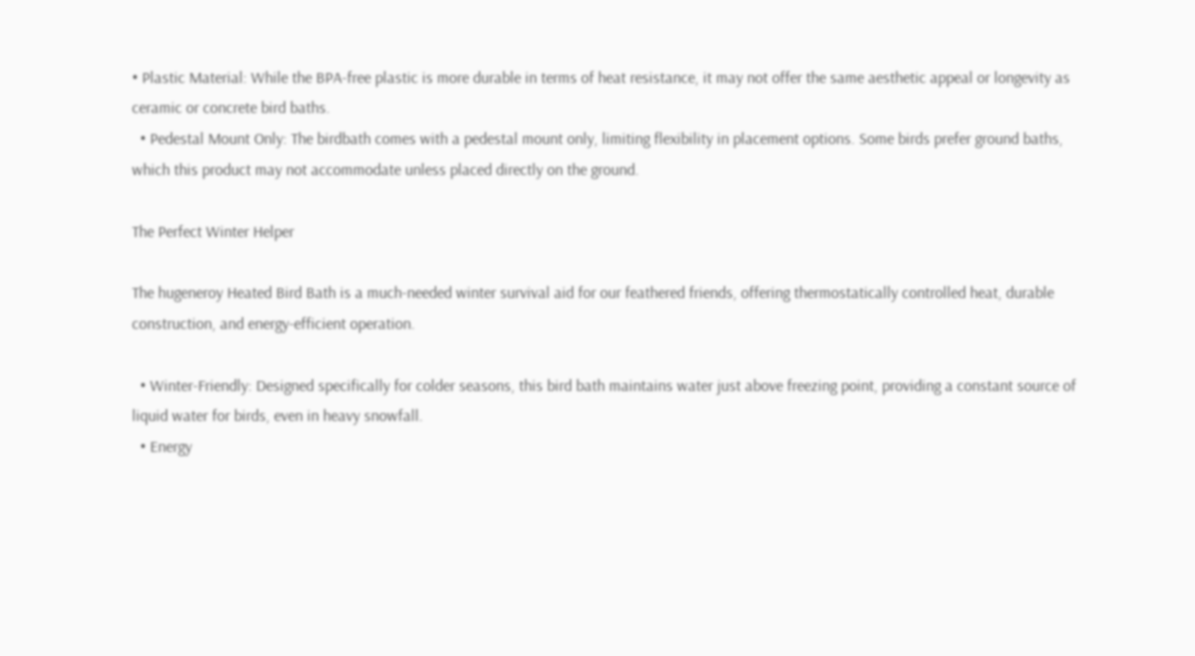• Plastic Material: While the BPA-free plastic is more durable in terms of heat resistance, it may not offer the same aesthetic appeal or longevity as ceramic or concrete bird baths.
  • Pedestal Mount Only: The birdbath comes with a pedestal mount only, limiting flexibility in placement options. Some birds prefer ground baths, which this product may not accommodate unless placed directly on the ground.

The Perfect Winter Helper

The hugeneroy Heated Bird Bath is a much-needed winter survival aid for our feathered friends, offering thermostatically controlled heat, durable construction, and energy-efficient operation.

  • Winter-Friendly: Designed specifically for colder seasons, this bird bath maintains water just above freezing point, providing a constant source of liquid water for birds, even in heavy snowfall.
  • Energy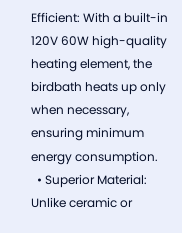Efficient: With a built-in 120V 60W high-quality heating element, the birdbath heats up only when necessary, ensuring minimum energy consumption.
  • Superior Material: Unlike ceramic or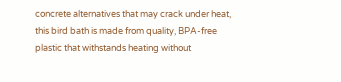concrete alternatives that may crack under heat, this bird bath is made from quality, BPA-free plastic that withstands heating without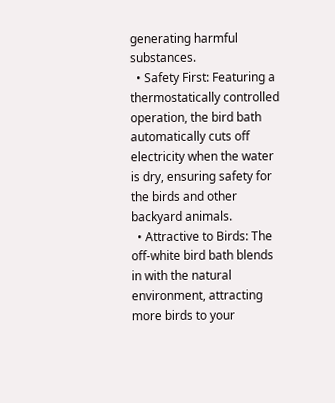generating harmful substances.
  • Safety First: Featuring a thermostatically controlled operation, the bird bath automatically cuts off electricity when the water is dry, ensuring safety for the birds and other backyard animals.
  • Attractive to Birds: The off-white bird bath blends in with the natural environment, attracting more birds to your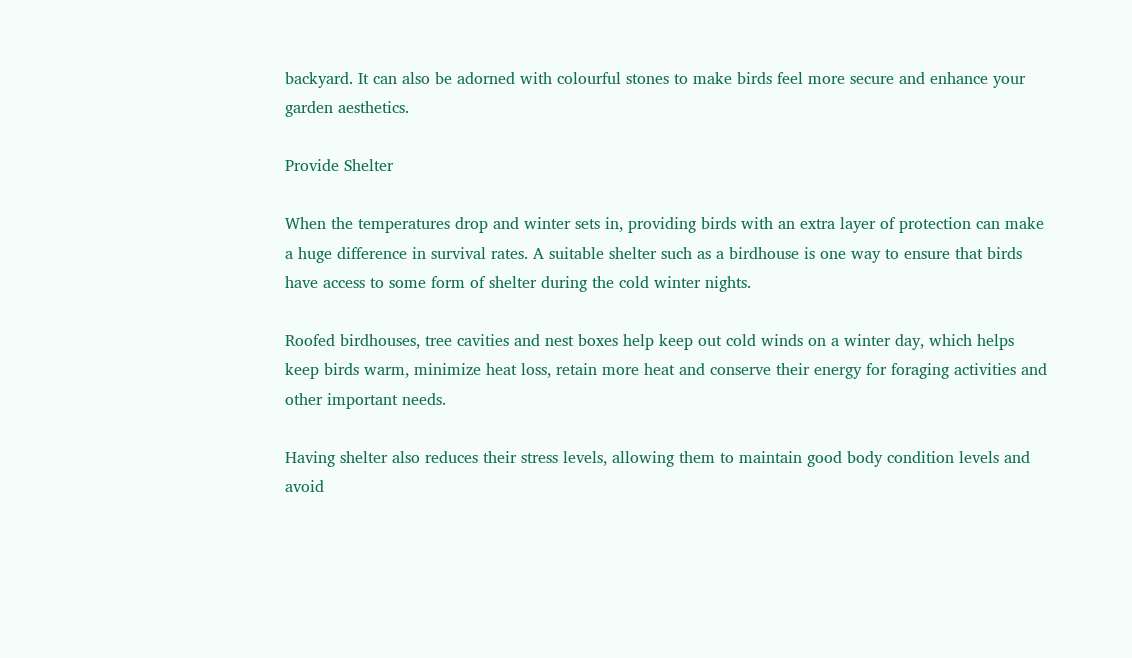backyard. It can also be adorned with colourful stones to make birds feel more secure and enhance your garden aesthetics.

Provide Shelter

When the temperatures drop and winter sets in, providing birds with an extra layer of protection can make a huge difference in survival rates. A suitable shelter such as a birdhouse is one way to ensure that birds have access to some form of shelter during the cold winter nights.

Roofed birdhouses, tree cavities and nest boxes help keep out cold winds on a winter day, which helps keep birds warm, minimize heat loss, retain more heat and conserve their energy for foraging activities and other important needs.

Having shelter also reduces their stress levels, allowing them to maintain good body condition levels and avoid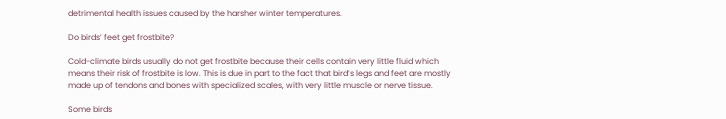detrimental health issues caused by the harsher winter temperatures.

Do birds’ feet get frostbite?

Cold-climate birds usually do not get frostbite because their cells contain very little fluid which means their risk of frostbite is low. This is due in part to the fact that bird’s legs and feet are mostly made up of tendons and bones with specialized scales, with very little muscle or nerve tissue.

Some birds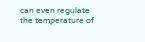can even regulate the temperature of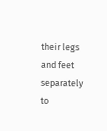their legs and feet separately to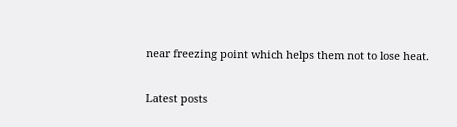near freezing point which helps them not to lose heat.

Latest posts